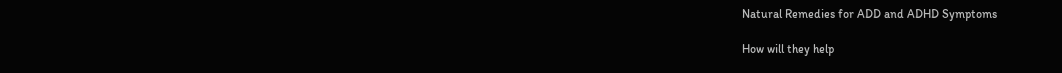Natural Remedies for ADD and ADHD Symptoms

How will they help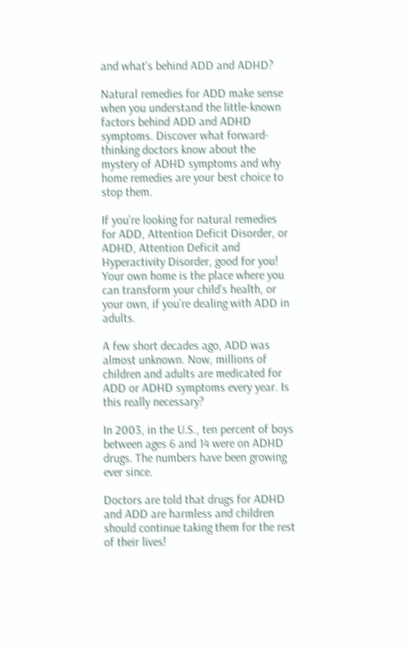and what's behind ADD and ADHD?

Natural remedies for ADD make sense when you understand the little-known factors behind ADD and ADHD symptoms. Discover what forward-thinking doctors know about the mystery of ADHD symptoms and why home remedies are your best choice to stop them.

If you’re looking for natural remedies for ADD, Attention Deficit Disorder, or ADHD, Attention Deficit and Hyperactivity Disorder, good for you! Your own home is the place where you can transform your child’s health, or your own, if you’re dealing with ADD in adults.

A few short decades ago, ADD was almost unknown. Now, millions of children and adults are medicated for ADD or ADHD symptoms every year. Is this really necessary?

In 2003, in the U.S., ten percent of boys between ages 6 and 14 were on ADHD drugs. The numbers have been growing ever since.

Doctors are told that drugs for ADHD and ADD are harmless and children should continue taking them for the rest of their lives!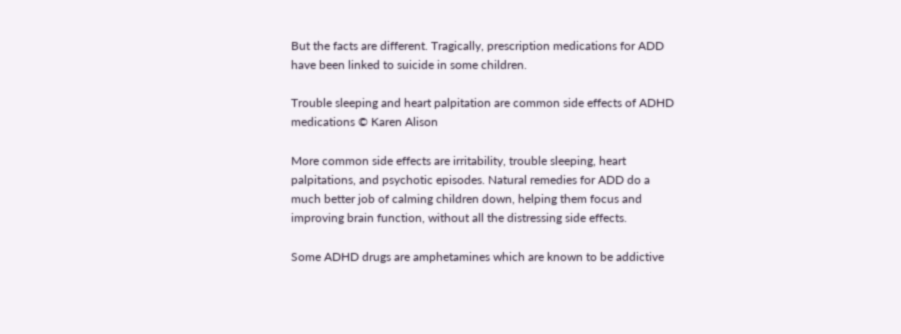But the facts are different. Tragically, prescription medications for ADD have been linked to suicide in some children.

Trouble sleeping and heart palpitation are common side effects of ADHD medications © Karen Alison

More common side effects are irritability, trouble sleeping, heart palpitations, and psychotic episodes. Natural remedies for ADD do a much better job of calming children down, helping them focus and improving brain function, without all the distressing side effects.

Some ADHD drugs are amphetamines which are known to be addictive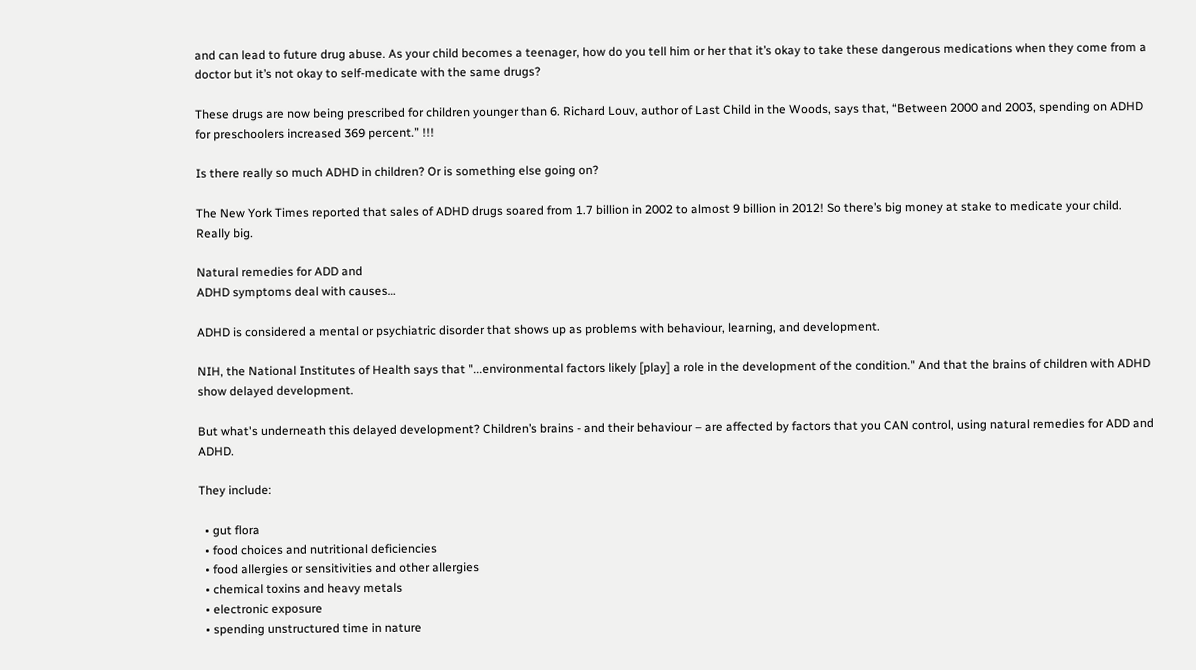and can lead to future drug abuse. As your child becomes a teenager, how do you tell him or her that it’s okay to take these dangerous medications when they come from a doctor but it’s not okay to self-medicate with the same drugs?

These drugs are now being prescribed for children younger than 6. Richard Louv, author of Last Child in the Woods, says that, “Between 2000 and 2003, spending on ADHD for preschoolers increased 369 percent.” !!!

Is there really so much ADHD in children? Or is something else going on?

The New York Times reported that sales of ADHD drugs soared from 1.7 billion in 2002 to almost 9 billion in 2012! So there’s big money at stake to medicate your child. Really big.

Natural remedies for ADD and
ADHD symptoms deal with causes…

ADHD is considered a mental or psychiatric disorder that shows up as problems with behaviour, learning, and development.

NIH, the National Institutes of Health says that "...environmental factors likely [play] a role in the development of the condition." And that the brains of children with ADHD show delayed development.

But what's underneath this delayed development? Children’s brains - and their behaviour – are affected by factors that you CAN control, using natural remedies for ADD and ADHD.

They include:

  • gut flora
  • food choices and nutritional deficiencies
  • food allergies or sensitivities and other allergies
  • chemical toxins and heavy metals
  • electronic exposure
  • spending unstructured time in nature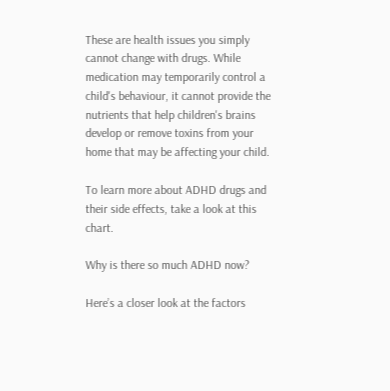These are health issues you simply cannot change with drugs. While medication may temporarily control a child's behaviour, it cannot provide the nutrients that help children's brains develop or remove toxins from your home that may be affecting your child.

To learn more about ADHD drugs and their side effects, take a look at this chart.

Why is there so much ADHD now?

Here’s a closer look at the factors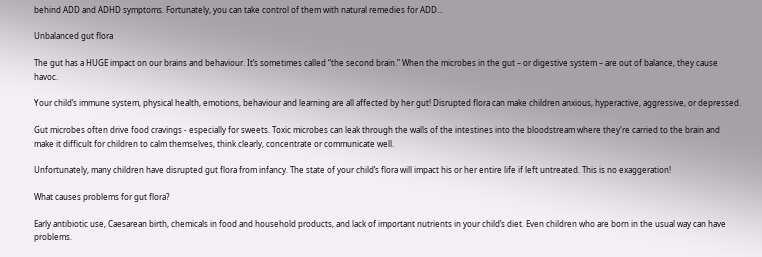behind ADD and ADHD symptoms. Fortunately, you can take control of them with natural remedies for ADD...

Unbalanced gut flora

The gut has a HUGE impact on our brains and behaviour. It’s sometimes called “the second brain.” When the microbes in the gut – or digestive system – are out of balance, they cause havoc.

Your child’s immune system, physical health, emotions, behaviour and learning are all affected by her gut! Disrupted flora can make children anxious, hyperactive, aggressive, or depressed.

Gut microbes often drive food cravings - especially for sweets. Toxic microbes can leak through the walls of the intestines into the bloodstream where they're carried to the brain and make it difficult for children to calm themselves, think clearly, concentrate or communicate well.

Unfortunately, many children have disrupted gut flora from infancy. The state of your child’s flora will impact his or her entire life if left untreated. This is no exaggeration!

What causes problems for gut flora?

Early antibiotic use, Caesarean birth, chemicals in food and household products, and lack of important nutrients in your child’s diet. Even children who are born in the usual way can have problems.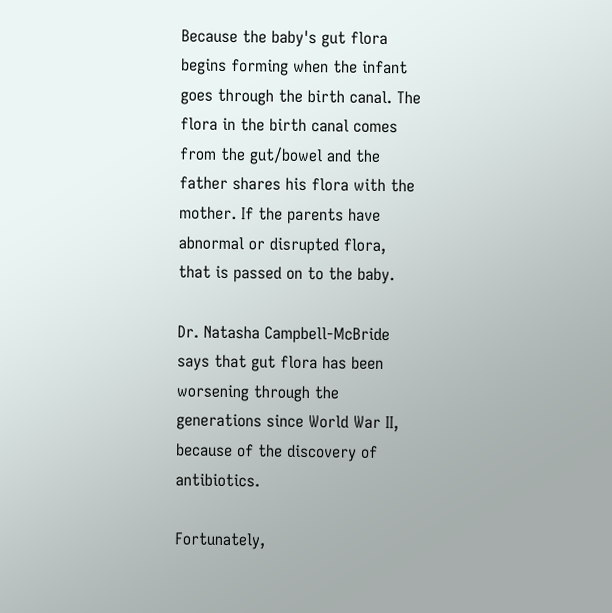Because the baby's gut flora begins forming when the infant goes through the birth canal. The flora in the birth canal comes from the gut/bowel and the father shares his flora with the mother. If the parents have abnormal or disrupted flora, that is passed on to the baby.

Dr. Natasha Campbell-McBride says that gut flora has been worsening through the generations since World War II, because of the discovery of antibiotics.

Fortunately,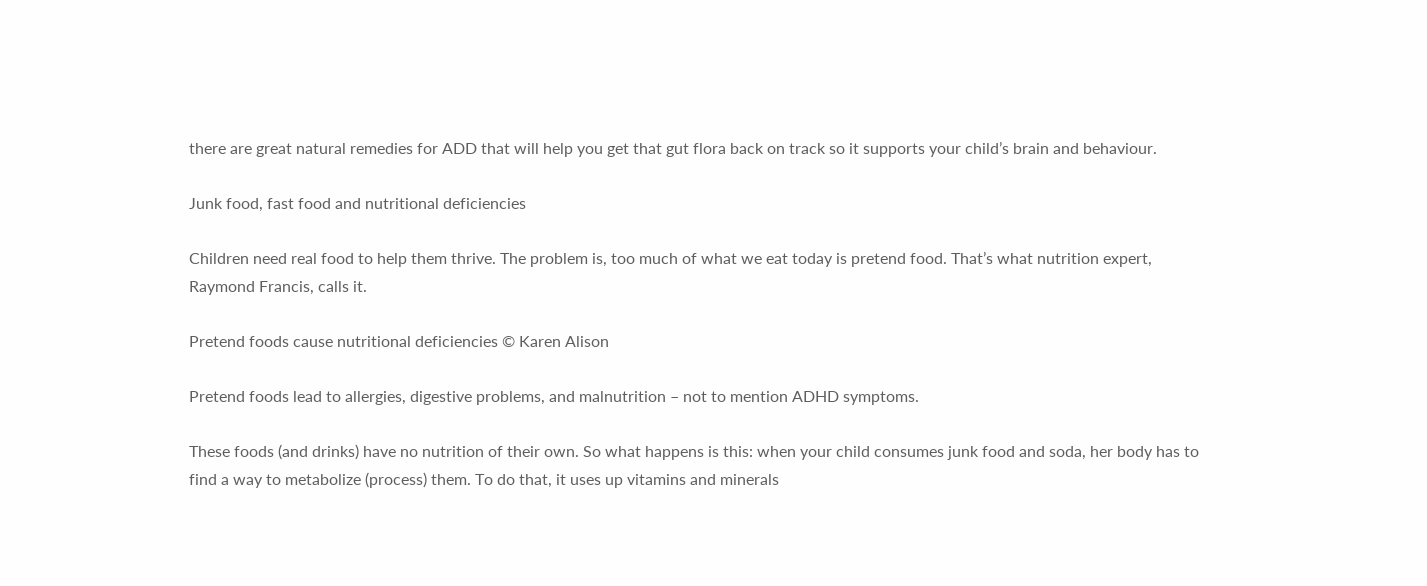there are great natural remedies for ADD that will help you get that gut flora back on track so it supports your child’s brain and behaviour.

Junk food, fast food and nutritional deficiencies

Children need real food to help them thrive. The problem is, too much of what we eat today is pretend food. That’s what nutrition expert, Raymond Francis, calls it.

Pretend foods cause nutritional deficiencies © Karen Alison

Pretend foods lead to allergies, digestive problems, and malnutrition – not to mention ADHD symptoms.

These foods (and drinks) have no nutrition of their own. So what happens is this: when your child consumes junk food and soda, her body has to find a way to metabolize (process) them. To do that, it uses up vitamins and minerals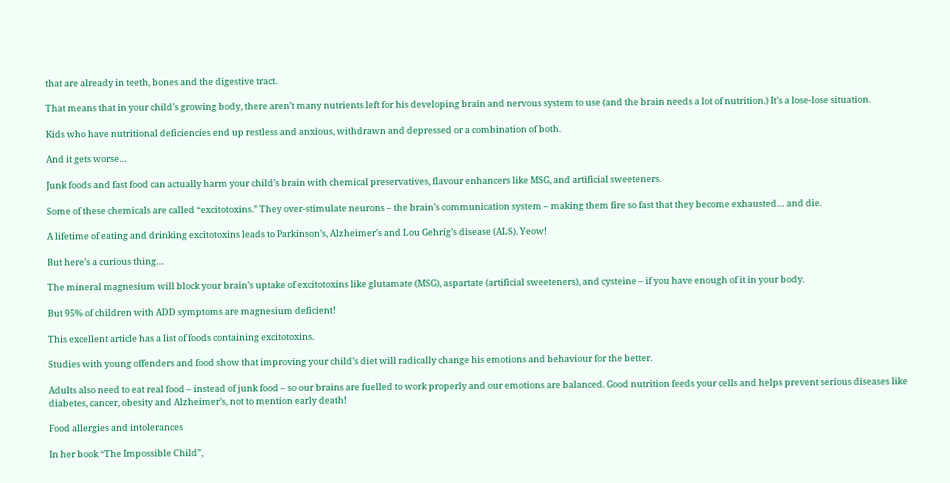that are already in teeth, bones and the digestive tract.

That means that in your child’s growing body, there aren’t many nutrients left for his developing brain and nervous system to use (and the brain needs a lot of nutrition.) It’s a lose-lose situation.

Kids who have nutritional deficiencies end up restless and anxious, withdrawn and depressed or a combination of both.

And it gets worse…

Junk foods and fast food can actually harm your child’s brain with chemical preservatives, flavour enhancers like MSG, and artificial sweeteners.

Some of these chemicals are called “excitotoxins.” They over-stimulate neurons – the brain’s communication system – making them fire so fast that they become exhausted… and die.

A lifetime of eating and drinking excitotoxins leads to Parkinson’s, Alzheimer’s and Lou Gehrig’s disease (ALS). Yeow!

But here’s a curious thing…

The mineral magnesium will block your brain’s uptake of excitotoxins like glutamate (MSG), aspartate (artificial sweeteners), and cysteine – if you have enough of it in your body.

But 95% of children with ADD symptoms are magnesium deficient!

This excellent article has a list of foods containing excitotoxins.

Studies with young offenders and food show that improving your child’s diet will radically change his emotions and behaviour for the better.

Adults also need to eat real food – instead of junk food – so our brains are fuelled to work properly and our emotions are balanced. Good nutrition feeds your cells and helps prevent serious diseases like diabetes, cancer, obesity and Alzheimer’s, not to mention early death!

Food allergies and intolerances

In her book “The Impossible Child”,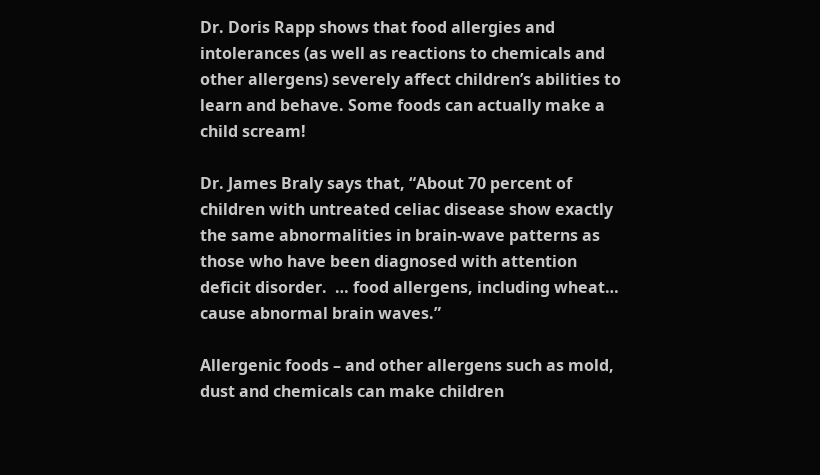Dr. Doris Rapp shows that food allergies and intolerances (as well as reactions to chemicals and other allergens) severely affect children’s abilities to learn and behave. Some foods can actually make a child scream!

Dr. James Braly says that, “About 70 percent of children with untreated celiac disease show exactly the same abnormalities in brain-wave patterns as those who have been diagnosed with attention deficit disorder.  … food allergens, including wheat… cause abnormal brain waves.”

Allergenic foods – and other allergens such as mold, dust and chemicals can make children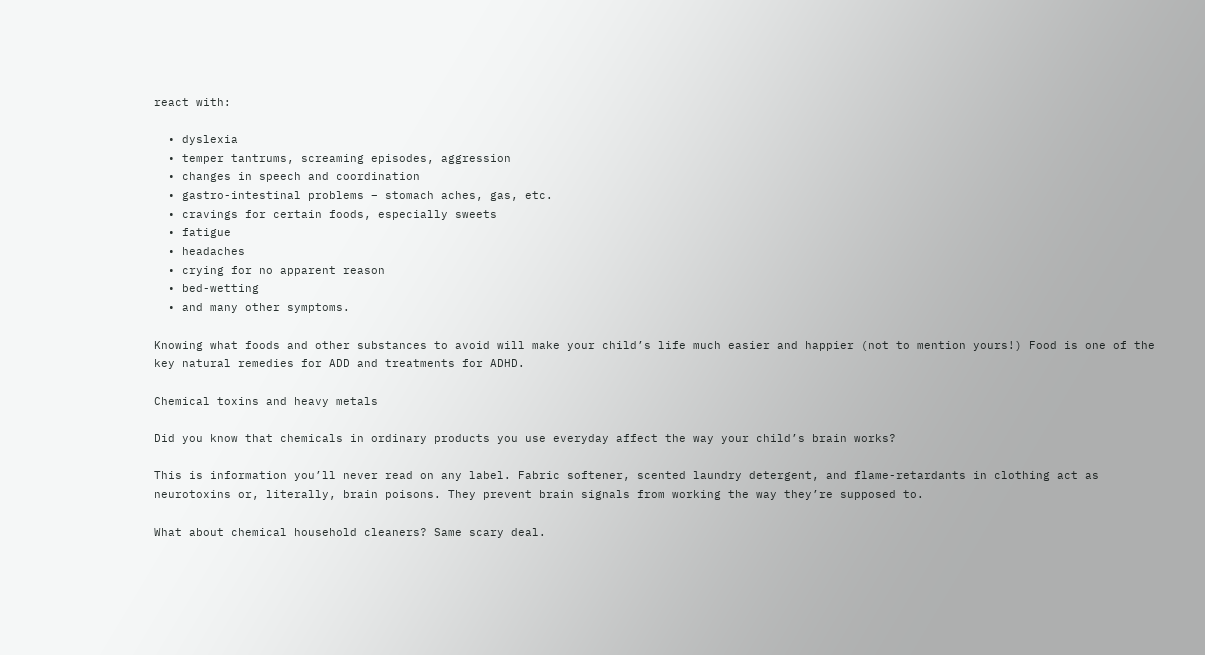react with:

  • dyslexia
  • temper tantrums, screaming episodes, aggression
  • changes in speech and coordination
  • gastro-intestinal problems – stomach aches, gas, etc.
  • cravings for certain foods, especially sweets
  • fatigue
  • headaches
  • crying for no apparent reason
  • bed-wetting
  • and many other symptoms.

Knowing what foods and other substances to avoid will make your child’s life much easier and happier (not to mention yours!) Food is one of the key natural remedies for ADD and treatments for ADHD.

Chemical toxins and heavy metals

Did you know that chemicals in ordinary products you use everyday affect the way your child’s brain works?

This is information you’ll never read on any label. Fabric softener, scented laundry detergent, and flame-retardants in clothing act as neurotoxins or, literally, brain poisons. They prevent brain signals from working the way they’re supposed to.

What about chemical household cleaners? Same scary deal.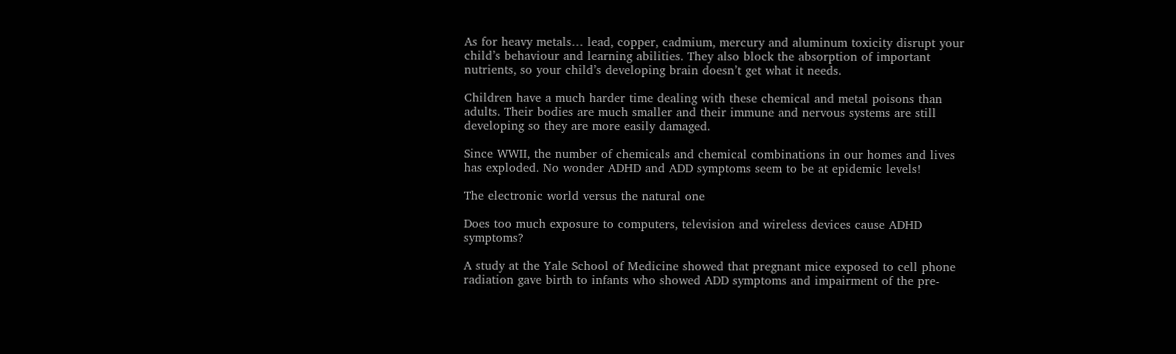As for heavy metals… lead, copper, cadmium, mercury and aluminum toxicity disrupt your child’s behaviour and learning abilities. They also block the absorption of important nutrients, so your child’s developing brain doesn’t get what it needs.

Children have a much harder time dealing with these chemical and metal poisons than adults. Their bodies are much smaller and their immune and nervous systems are still developing so they are more easily damaged.

Since WWII, the number of chemicals and chemical combinations in our homes and lives has exploded. No wonder ADHD and ADD symptoms seem to be at epidemic levels!

The electronic world versus the natural one

Does too much exposure to computers, television and wireless devices cause ADHD symptoms?

A study at the Yale School of Medicine showed that pregnant mice exposed to cell phone radiation gave birth to infants who showed ADD symptoms and impairment of the pre-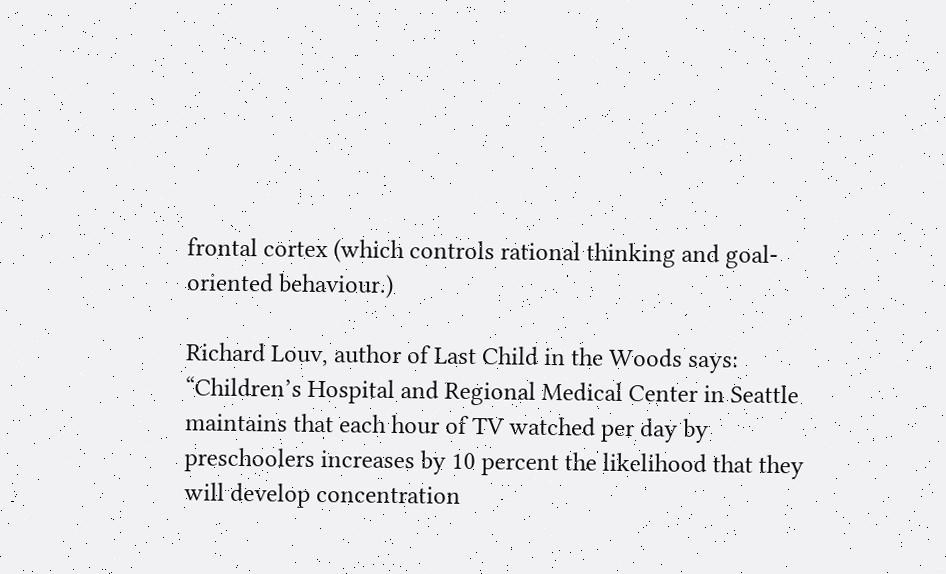frontal cortex (which controls rational thinking and goal-oriented behaviour.)

Richard Louv, author of Last Child in the Woods says: “Children’s Hospital and Regional Medical Center in Seattle maintains that each hour of TV watched per day by preschoolers increases by 10 percent the likelihood that they will develop concentration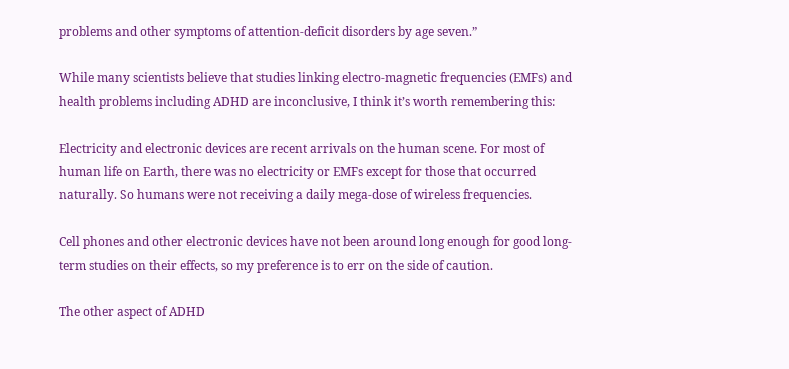problems and other symptoms of attention-deficit disorders by age seven.”

While many scientists believe that studies linking electro-magnetic frequencies (EMFs) and health problems including ADHD are inconclusive, I think it’s worth remembering this:

Electricity and electronic devices are recent arrivals on the human scene. For most of human life on Earth, there was no electricity or EMFs except for those that occurred naturally. So humans were not receiving a daily mega-dose of wireless frequencies.

Cell phones and other electronic devices have not been around long enough for good long-term studies on their effects, so my preference is to err on the side of caution.

The other aspect of ADHD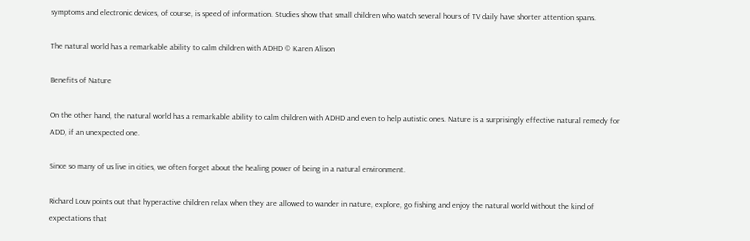symptoms and electronic devices, of course, is speed of information. Studies show that small children who watch several hours of TV daily have shorter attention spans.

The natural world has a remarkable ability to calm children with ADHD © Karen Alison

Benefits of Nature

On the other hand, the natural world has a remarkable ability to calm children with ADHD and even to help autistic ones. Nature is a surprisingly effective natural remedy for ADD, if an unexpected one.

Since so many of us live in cities, we often forget about the healing power of being in a natural environment.

Richard Louv points out that hyperactive children relax when they are allowed to wander in nature, explore, go fishing and enjoy the natural world without the kind of expectations that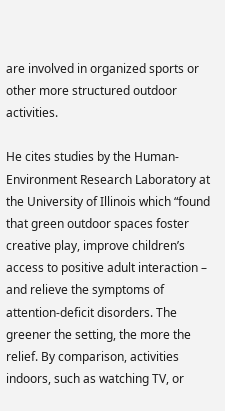are involved in organized sports or other more structured outdoor activities.

He cites studies by the Human-Environment Research Laboratory at the University of Illinois which “found that green outdoor spaces foster creative play, improve children’s access to positive adult interaction – and relieve the symptoms of attention-deficit disorders. The greener the setting, the more the relief. By comparison, activities indoors, such as watching TV, or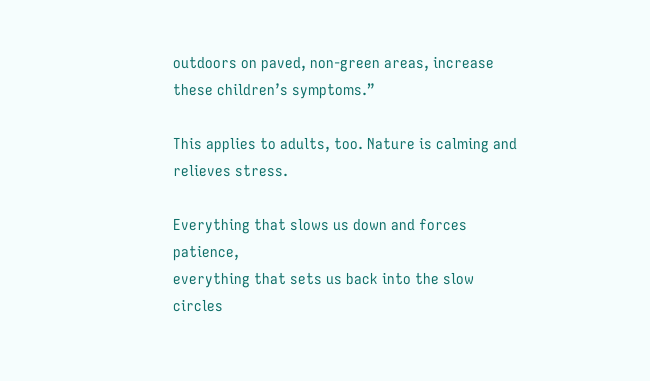outdoors on paved, non-green areas, increase these children’s symptoms.”

This applies to adults, too. Nature is calming and relieves stress.

Everything that slows us down and forces patience,
everything that sets us back into the slow circles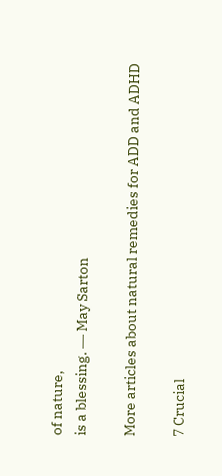of nature,
is a blessing. ― May Sarton

More articles about natural remedies for ADD and ADHD

7 Crucial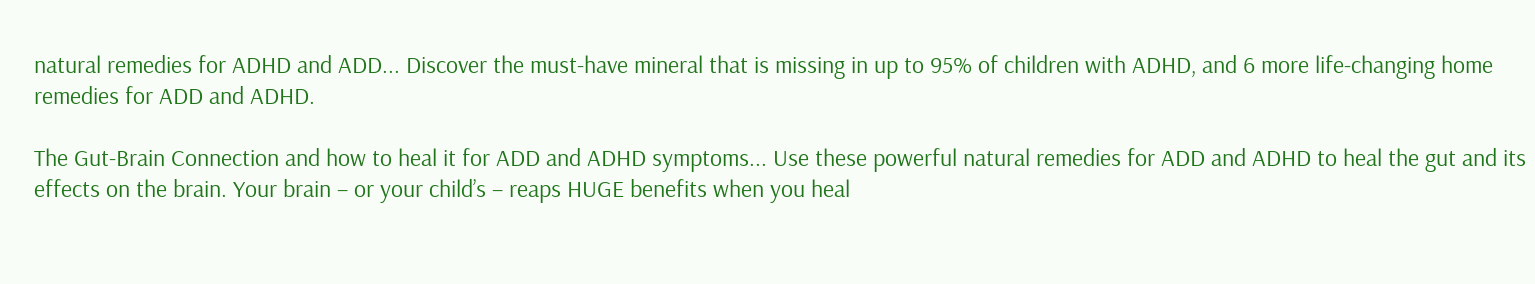natural remedies for ADHD and ADD... Discover the must-have mineral that is missing in up to 95% of children with ADHD, and 6 more life-changing home remedies for ADD and ADHD.

The Gut-Brain Connection and how to heal it for ADD and ADHD symptoms... Use these powerful natural remedies for ADD and ADHD to heal the gut and its effects on the brain. Your brain – or your child’s – reaps HUGE benefits when you heal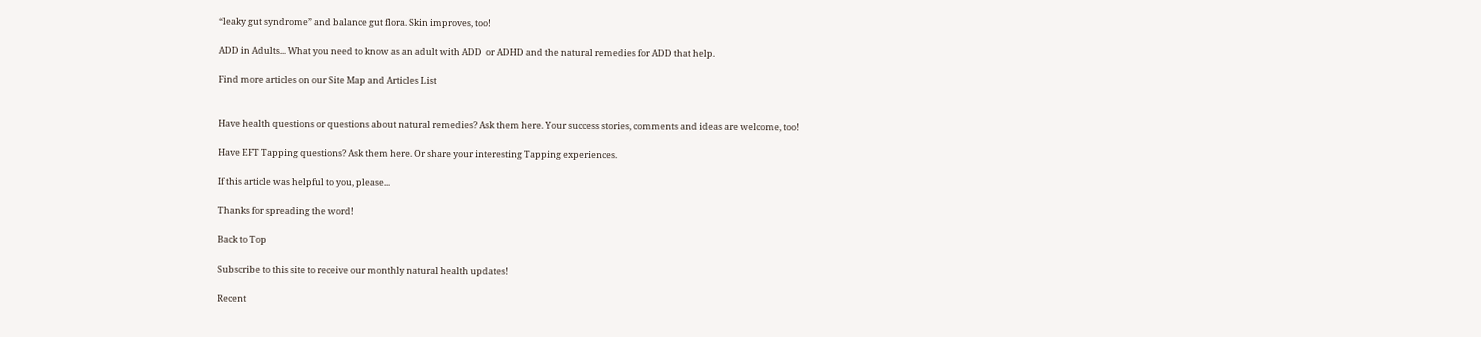“leaky gut syndrome” and balance gut flora. Skin improves, too!

ADD in Adults... What you need to know as an adult with ADD  or ADHD and the natural remedies for ADD that help.

Find more articles on our Site Map and Articles List


Have health questions or questions about natural remedies? Ask them here. Your success stories, comments and ideas are welcome, too!

Have EFT Tapping questions? Ask them here. Or share your interesting Tapping experiences.

If this article was helpful to you, please...

Thanks for spreading the word!

Back to Top

Subscribe to this site to receive our monthly natural health updates!

Recent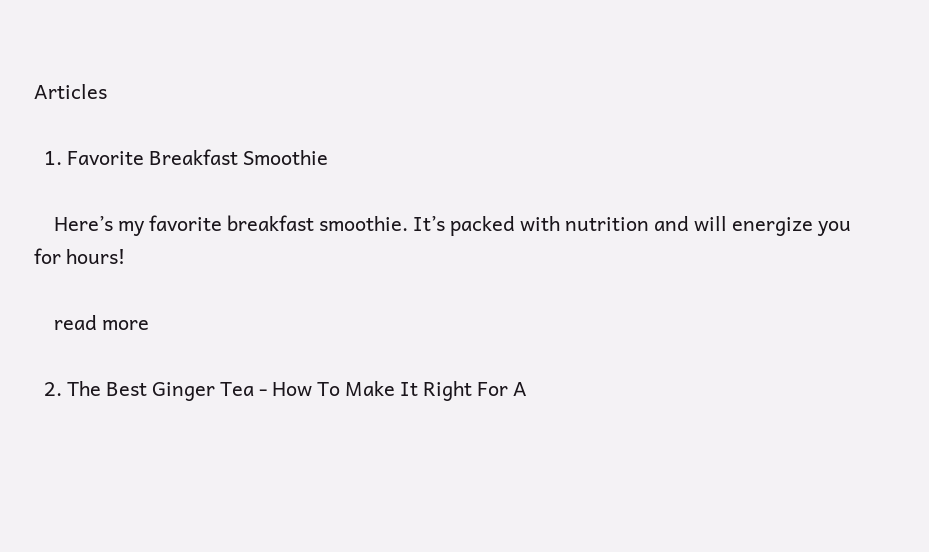Articles

  1. Favorite Breakfast Smoothie

    Here’s my favorite breakfast smoothie. It’s packed with nutrition and will energize you for hours!

    read more

  2. The Best Ginger Tea - How To Make It Right For A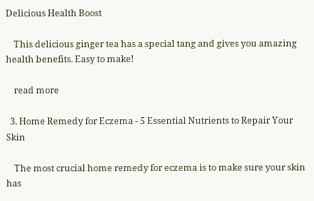Delicious Health Boost

    This delicious ginger tea has a special tang and gives you amazing health benefits. Easy to make!

    read more

  3. Home Remedy for Eczema - 5 Essential Nutrients to Repair Your Skin

    The most crucial home remedy for eczema is to make sure your skin has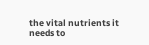the vital nutrients it needs to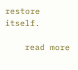restore itself.

    read more